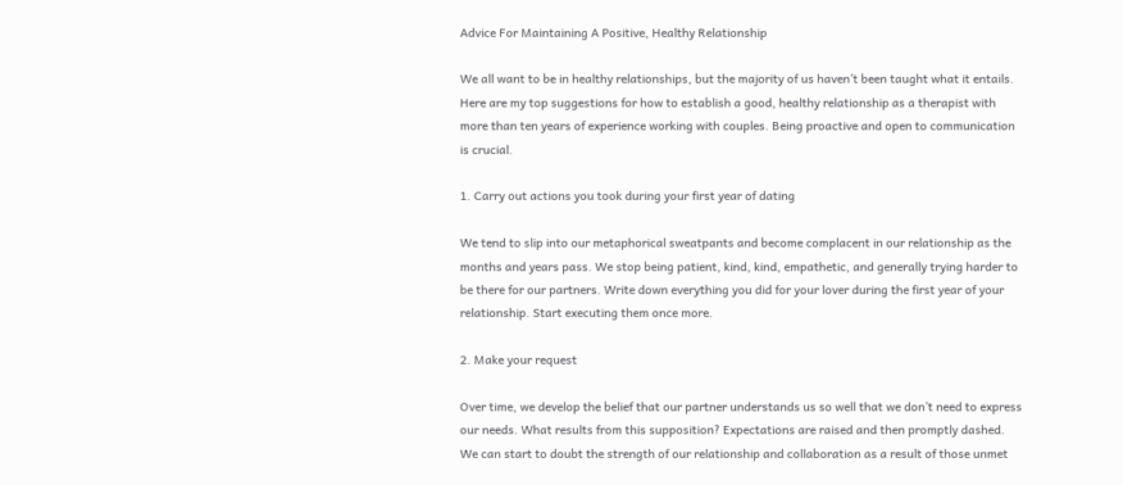Advice For Maintaining A Positive, Healthy Relationship

We all want to be in healthy relationships, but the majority of us haven’t been taught what it entails. Here are my top suggestions for how to establish a good, healthy relationship as a therapist with more than ten years of experience working with couples. Being proactive and open to communication is crucial.

1. Carry out actions you took during your first year of dating

We tend to slip into our metaphorical sweatpants and become complacent in our relationship as the months and years pass. We stop being patient, kind, kind, empathetic, and generally trying harder to be there for our partners. Write down everything you did for your lover during the first year of your relationship. Start executing them once more.

2. Make your request

Over time, we develop the belief that our partner understands us so well that we don’t need to express our needs. What results from this supposition? Expectations are raised and then promptly dashed. We can start to doubt the strength of our relationship and collaboration as a result of those unmet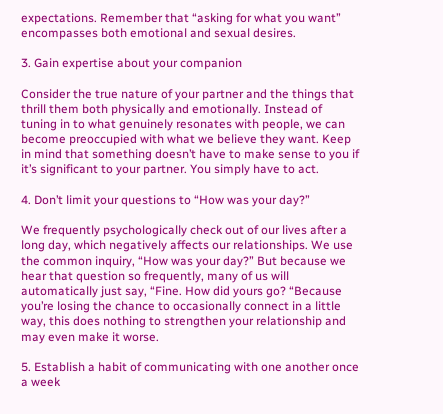expectations. Remember that “asking for what you want” encompasses both emotional and sexual desires.

3. Gain expertise about your companion

Consider the true nature of your partner and the things that thrill them both physically and emotionally. Instead of tuning in to what genuinely resonates with people, we can become preoccupied with what we believe they want. Keep in mind that something doesn’t have to make sense to you if it’s significant to your partner. You simply have to act.

4. Don’t limit your questions to “How was your day?”

We frequently psychologically check out of our lives after a long day, which negatively affects our relationships. We use the common inquiry, “How was your day?” But because we hear that question so frequently, many of us will automatically just say, “Fine. How did yours go? “Because you’re losing the chance to occasionally connect in a little way, this does nothing to strengthen your relationship and may even make it worse.

5. Establish a habit of communicating with one another once a week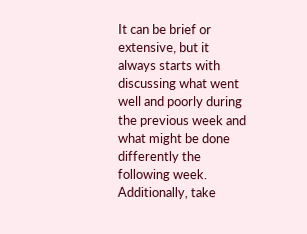It can be brief or extensive, but it always starts with discussing what went well and poorly during the previous week and what might be done differently the following week. Additionally, take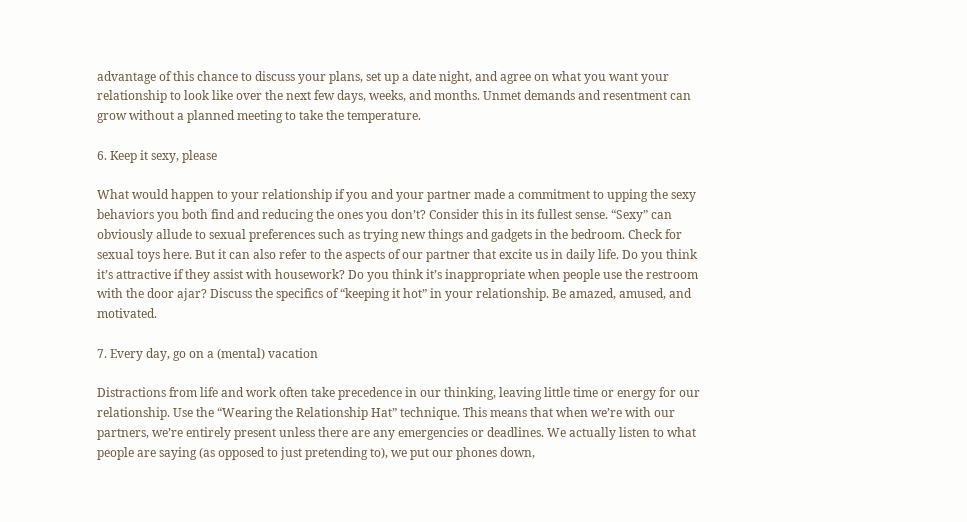advantage of this chance to discuss your plans, set up a date night, and agree on what you want your relationship to look like over the next few days, weeks, and months. Unmet demands and resentment can grow without a planned meeting to take the temperature.

6. Keep it sexy, please

What would happen to your relationship if you and your partner made a commitment to upping the sexy behaviors you both find and reducing the ones you don’t? Consider this in its fullest sense. “Sexy” can obviously allude to sexual preferences such as trying new things and gadgets in the bedroom. Check for sexual toys here. But it can also refer to the aspects of our partner that excite us in daily life. Do you think it’s attractive if they assist with housework? Do you think it’s inappropriate when people use the restroom with the door ajar? Discuss the specifics of “keeping it hot” in your relationship. Be amazed, amused, and motivated.

7. Every day, go on a (mental) vacation

Distractions from life and work often take precedence in our thinking, leaving little time or energy for our relationship. Use the “Wearing the Relationship Hat” technique. This means that when we’re with our partners, we’re entirely present unless there are any emergencies or deadlines. We actually listen to what people are saying (as opposed to just pretending to), we put our phones down,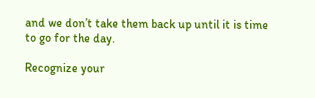and we don’t take them back up until it is time to go for the day.

Recognize your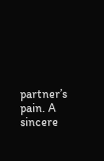partner’s pain. A sincere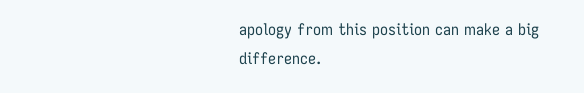apology from this position can make a big difference.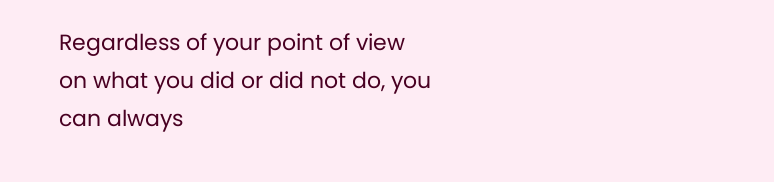Regardless of your point of view on what you did or did not do, you can always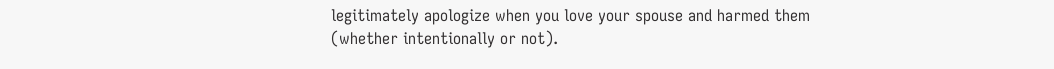legitimately apologize when you love your spouse and harmed them (whether intentionally or not).